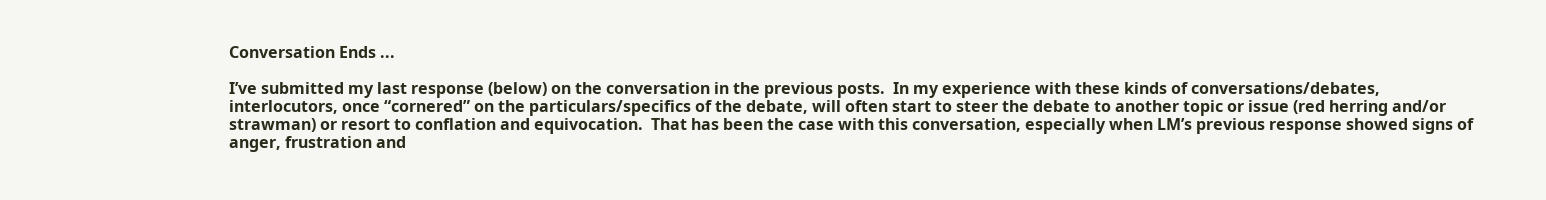Conversation Ends ...

I’ve submitted my last response (below) on the conversation in the previous posts.  In my experience with these kinds of conversations/debates, interlocutors, once “cornered” on the particulars/specifics of the debate, will often start to steer the debate to another topic or issue (red herring and/or strawman) or resort to conflation and equivocation.  That has been the case with this conversation, especially when LM’s previous response showed signs of anger, frustration and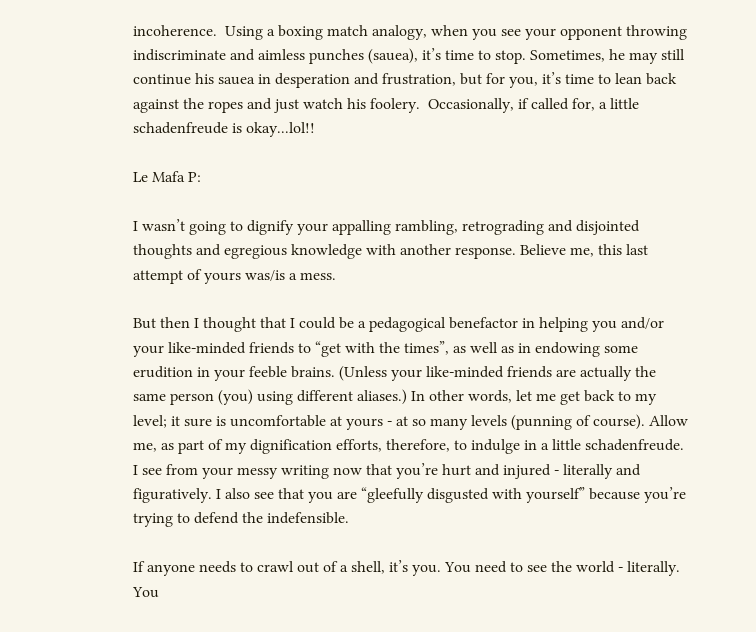incoherence.  Using a boxing match analogy, when you see your opponent throwing indiscriminate and aimless punches (sauea), it’s time to stop. Sometimes, he may still continue his sauea in desperation and frustration, but for you, it’s time to lean back against the ropes and just watch his foolery.  Occasionally, if called for, a little schadenfreude is okay...lol!!

Le Mafa P:

I wasn’t going to dignify your appalling rambling, retrograding and disjointed thoughts and egregious knowledge with another response. Believe me, this last attempt of yours was/is a mess.

But then I thought that I could be a pedagogical benefactor in helping you and/or your like-minded friends to “get with the times”, as well as in endowing some erudition in your feeble brains. (Unless your like-minded friends are actually the same person (you) using different aliases.) In other words, let me get back to my level; it sure is uncomfortable at yours - at so many levels (punning of course). Allow me, as part of my dignification efforts, therefore, to indulge in a little schadenfreude. I see from your messy writing now that you’re hurt and injured - literally and figuratively. I also see that you are “gleefully disgusted with yourself” because you’re trying to defend the indefensible.

If anyone needs to crawl out of a shell, it’s you. You need to see the world - literally. You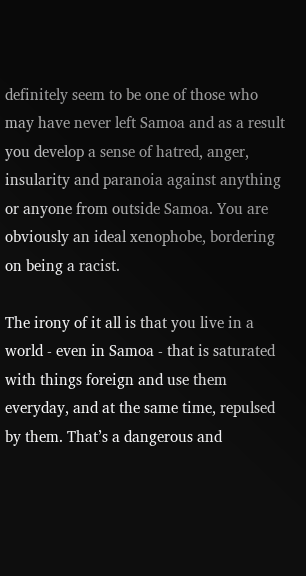definitely seem to be one of those who may have never left Samoa and as a result you develop a sense of hatred, anger, insularity and paranoia against anything or anyone from outside Samoa. You are obviously an ideal xenophobe, bordering on being a racist.

The irony of it all is that you live in a world - even in Samoa - that is saturated with things foreign and use them everyday, and at the same time, repulsed by them. That’s a dangerous and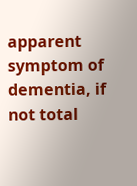apparent symptom of dementia, if not total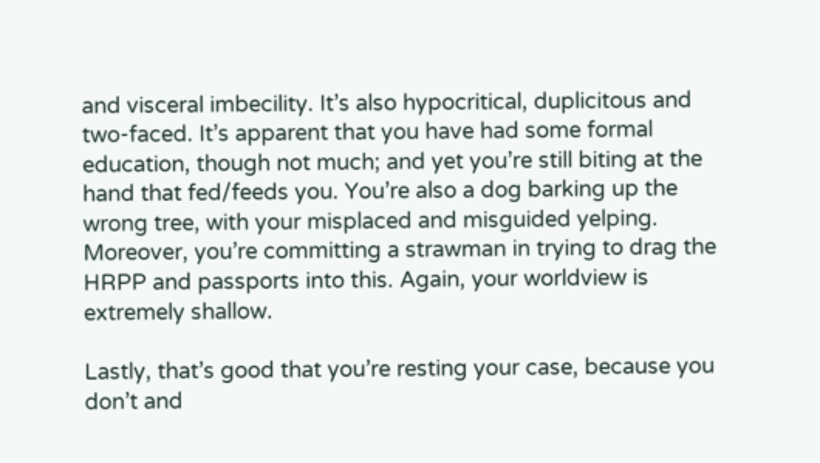and visceral imbecility. It’s also hypocritical, duplicitous and two-faced. It’s apparent that you have had some formal education, though not much; and yet you’re still biting at the hand that fed/feeds you. You’re also a dog barking up the wrong tree, with your misplaced and misguided yelping. Moreover, you’re committing a strawman in trying to drag the HRPP and passports into this. Again, your worldview is extremely shallow.

Lastly, that’s good that you’re resting your case, because you don’t and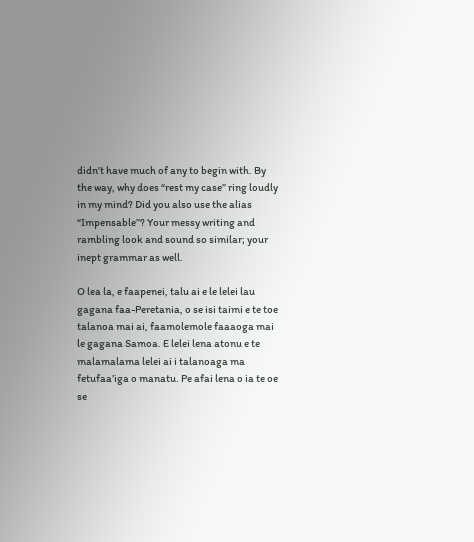didn’t have much of any to begin with. By the way, why does “rest my case” ring loudly in my mind? Did you also use the alias “Impensable”? Your messy writing and rambling look and sound so similar; your inept grammar as well.

O lea la, e faapenei, talu ai e le lelei lau gagana faa-Peretania, o se isi taimi e te toe talanoa mai ai, faamolemole faaaoga mai le gagana Samoa. E lelei lena atonu e te malamalama lelei ai i talanoaga ma fetufaa’iga o manatu. Pe afai lena o ia te oe se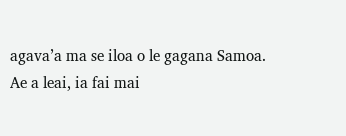agava’a ma se iloa o le gagana Samoa. Ae a leai, ia fai mai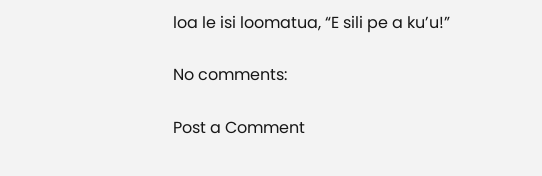loa le isi loomatua, “E sili pe a ku’u!”

No comments:

Post a Comment